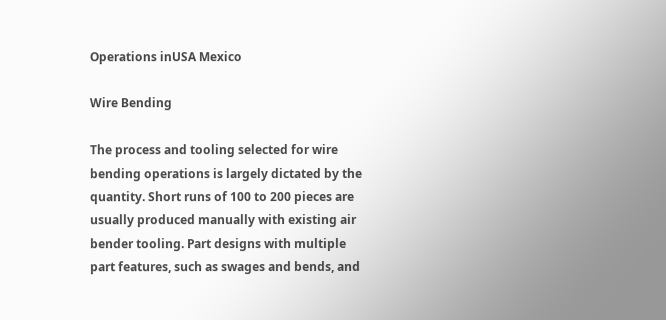Operations inUSA Mexico

Wire Bending

The process and tooling selected for wire bending operations is largely dictated by the quantity. Short runs of 100 to 200 pieces are usually produced manually with existing air bender tooling. Part designs with multiple part features, such as swages and bends, and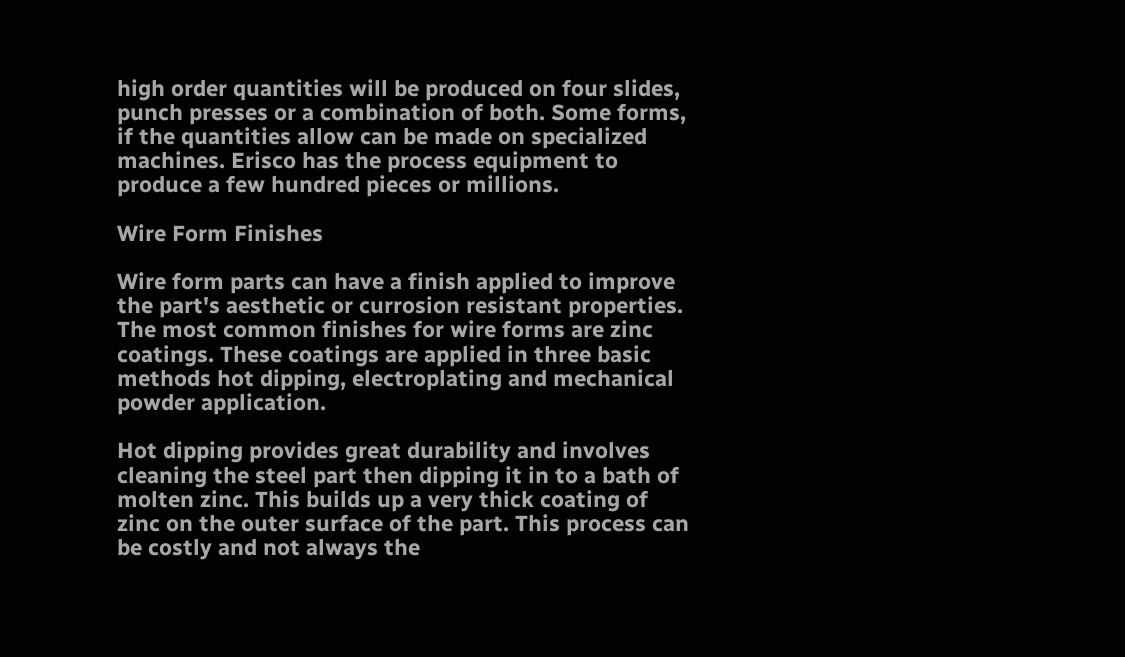high order quantities will be produced on four slides, punch presses or a combination of both. Some forms, if the quantities allow can be made on specialized machines. Erisco has the process equipment to produce a few hundred pieces or millions.

Wire Form Finishes

Wire form parts can have a finish applied to improve the part's aesthetic or currosion resistant properties. The most common finishes for wire forms are zinc coatings. These coatings are applied in three basic methods hot dipping, electroplating and mechanical powder application.

Hot dipping provides great durability and involves cleaning the steel part then dipping it in to a bath of molten zinc. This builds up a very thick coating of zinc on the outer surface of the part. This process can be costly and not always the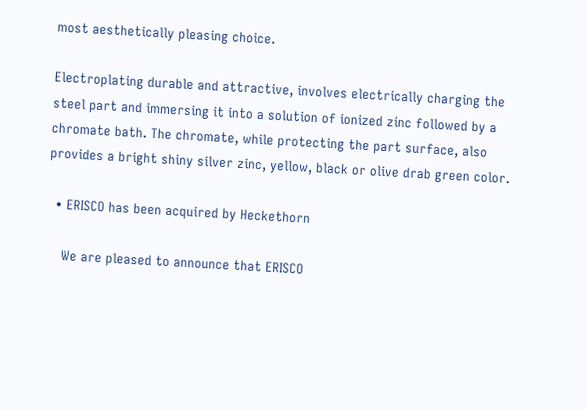most aesthetically pleasing choice.

Electroplating durable and attractive, involves electrically charging the steel part and immersing it into a solution of ionized zinc followed by a chromate bath. The chromate, while protecting the part surface, also provides a bright shiny silver zinc, yellow, black or olive drab green color.

  • ERISCO has been acquired by Heckethorn

    We are pleased to announce that ERISCO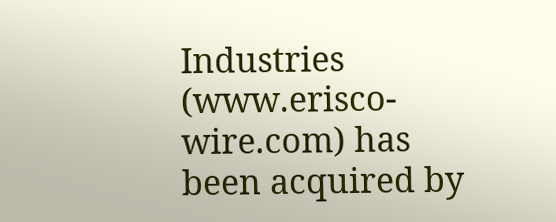Industries (www.erisco-wire.com) has been acquired by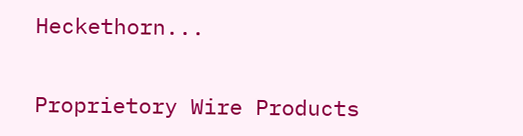Heckethorn...


Proprietory Wire Products